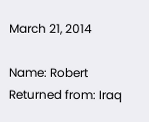March 21, 2014

Name: Robert
Returned from: Iraq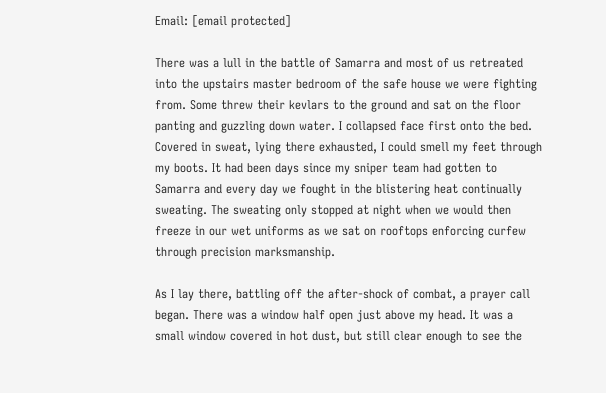Email: [email protected]

There was a lull in the battle of Samarra and most of us retreated into the upstairs master bedroom of the safe house we were fighting from. Some threw their kevlars to the ground and sat on the floor panting and guzzling down water. I collapsed face first onto the bed. Covered in sweat, lying there exhausted, I could smell my feet through my boots. It had been days since my sniper team had gotten to Samarra and every day we fought in the blistering heat continually sweating. The sweating only stopped at night when we would then freeze in our wet uniforms as we sat on rooftops enforcing curfew through precision marksmanship.

As I lay there, battling off the after-shock of combat, a prayer call began. There was a window half open just above my head. It was a small window covered in hot dust, but still clear enough to see the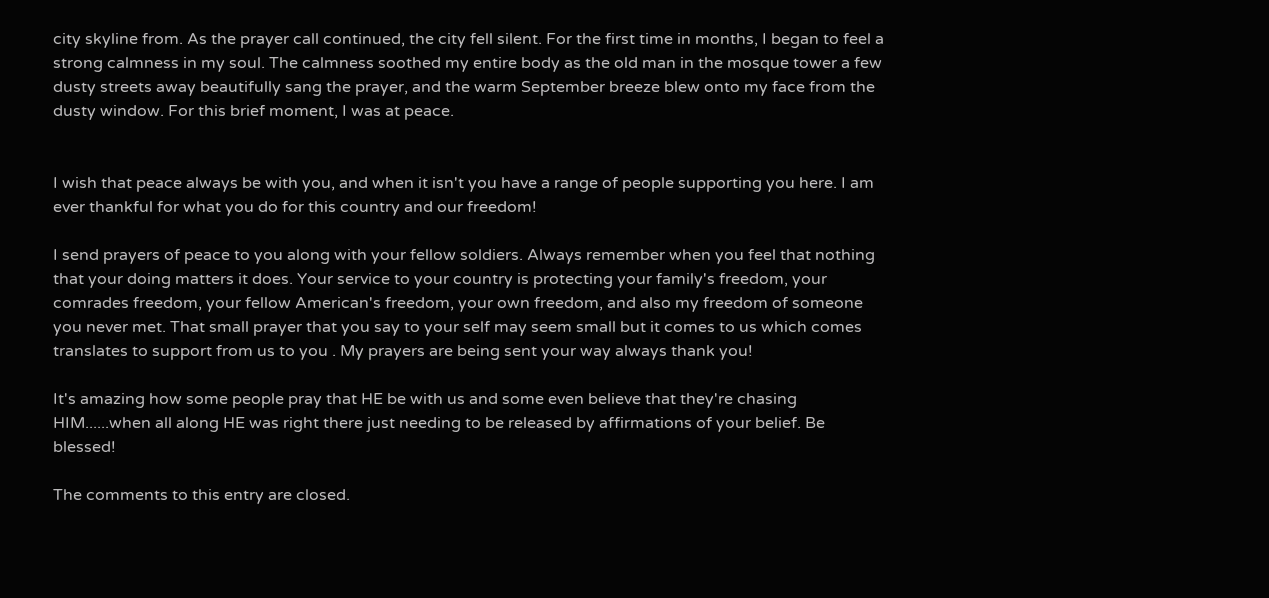city skyline from. As the prayer call continued, the city fell silent. For the first time in months, I began to feel a strong calmness in my soul. The calmness soothed my entire body as the old man in the mosque tower a few dusty streets away beautifully sang the prayer, and the warm September breeze blew onto my face from the dusty window. For this brief moment, I was at peace.


I wish that peace always be with you, and when it isn't you have a range of people supporting you here. I am ever thankful for what you do for this country and our freedom!

I send prayers of peace to you along with your fellow soldiers. Always remember when you feel that nothing that your doing matters it does. Your service to your country is protecting your family's freedom, your comrades freedom, your fellow American's freedom, your own freedom, and also my freedom of someone you never met. That small prayer that you say to your self may seem small but it comes to us which comes translates to support from us to you . My prayers are being sent your way always thank you!

It's amazing how some people pray that HE be with us and some even believe that they're chasing HIM......when all along HE was right there just needing to be released by affirmations of your belief. Be blessed!

The comments to this entry are closed.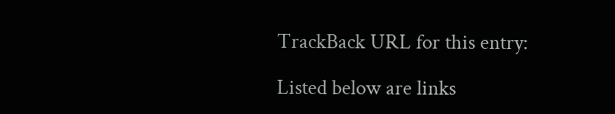TrackBack URL for this entry:

Listed below are links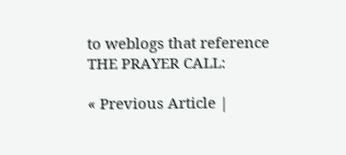to weblogs that reference THE PRAYER CALL:

« Previous Article |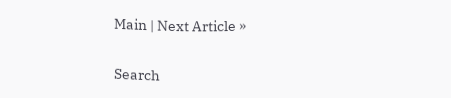Main | Next Article »

Search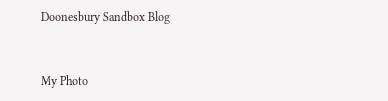Doonesbury Sandbox Blog



My Photo